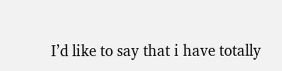I’d like to say that i have totally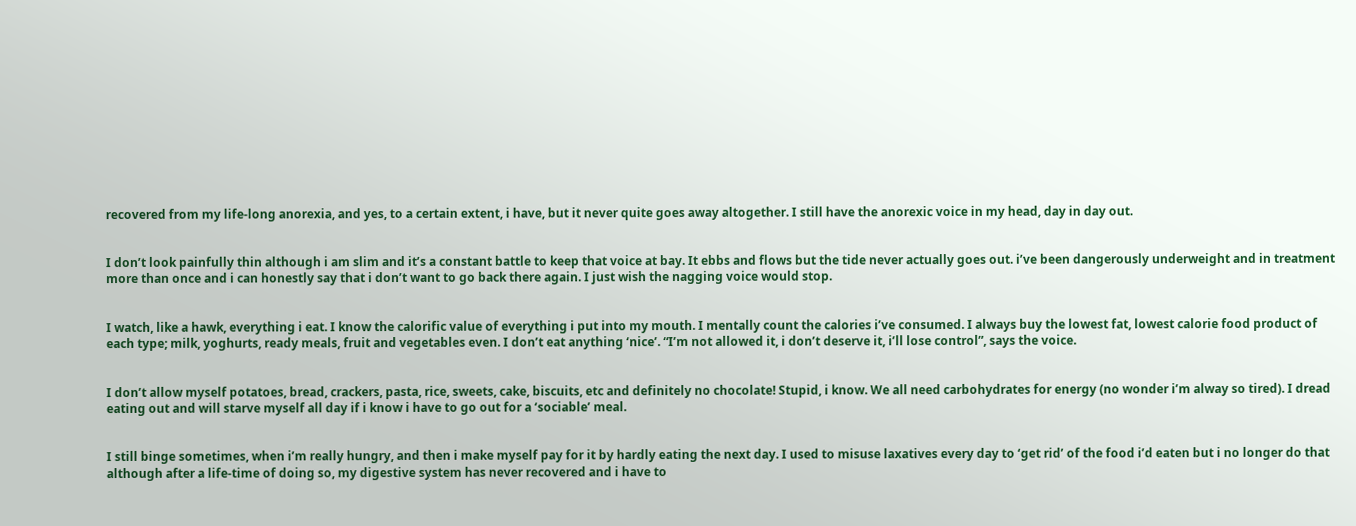recovered from my life-long anorexia, and yes, to a certain extent, i have, but it never quite goes away altogether. I still have the anorexic voice in my head, day in day out.


I don’t look painfully thin although i am slim and it’s a constant battle to keep that voice at bay. It ebbs and flows but the tide never actually goes out. i’ve been dangerously underweight and in treatment more than once and i can honestly say that i don’t want to go back there again. I just wish the nagging voice would stop.


I watch, like a hawk, everything i eat. I know the calorific value of everything i put into my mouth. I mentally count the calories i’ve consumed. I always buy the lowest fat, lowest calorie food product of each type; milk, yoghurts, ready meals, fruit and vegetables even. I don’t eat anything ‘nice’. “I’m not allowed it, i don’t deserve it, i’ll lose control”, says the voice.


I don’t allow myself potatoes, bread, crackers, pasta, rice, sweets, cake, biscuits, etc and definitely no chocolate! Stupid, i know. We all need carbohydrates for energy (no wonder i’m alway so tired). I dread eating out and will starve myself all day if i know i have to go out for a ‘sociable’ meal.


I still binge sometimes, when i’m really hungry, and then i make myself pay for it by hardly eating the next day. I used to misuse laxatives every day to ‘get rid’ of the food i’d eaten but i no longer do that although after a life-time of doing so, my digestive system has never recovered and i have to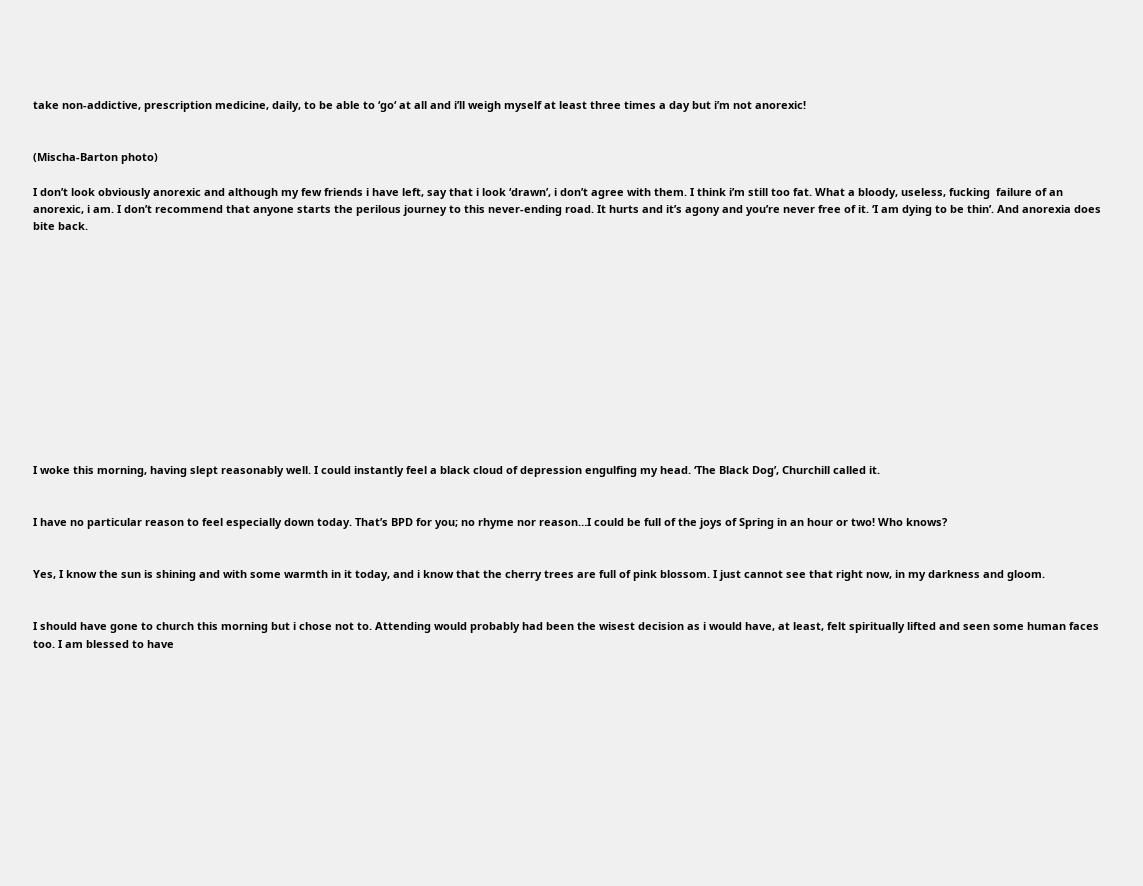take non-addictive, prescription medicine, daily, to be able to ‘go‘ at all and i’ll weigh myself at least three times a day but i’m not anorexic!


(Mischa-Barton photo)

I don’t look obviously anorexic and although my few friends i have left, say that i look ‘drawn’, i don’t agree with them. I think i’m still too fat. What a bloody, useless, fucking  failure of an anorexic, i am. I don’t recommend that anyone starts the perilous journey to this never-ending road. It hurts and it’s agony and you’re never free of it. ‘I am dying to be thin’. And anorexia does bite back.













I woke this morning, having slept reasonably well. I could instantly feel a black cloud of depression engulfing my head. ‘The Black Dog’, Churchill called it.


I have no particular reason to feel especially down today. That’s BPD for you; no rhyme nor reason…I could be full of the joys of Spring in an hour or two! Who knows?


Yes, I know the sun is shining and with some warmth in it today, and i know that the cherry trees are full of pink blossom. I just cannot see that right now, in my darkness and gloom.


I should have gone to church this morning but i chose not to. Attending would probably had been the wisest decision as i would have, at least, felt spiritually lifted and seen some human faces too. I am blessed to have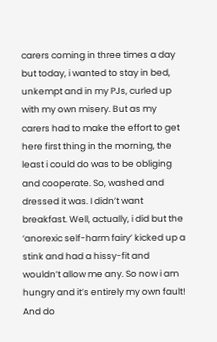carers coming in three times a day but today, i wanted to stay in bed, unkempt and in my PJs, curled up with my own misery. But as my carers had to make the effort to get here first thing in the morning, the least i could do was to be obliging and cooperate. So, washed and dressed it was. I didn’t want breakfast. Well, actually, i did but the ‘anorexic self-harm fairy’ kicked up a stink and had a hissy-fit and wouldn’t allow me any. So now i am hungry and it’s entirely my own fault! And do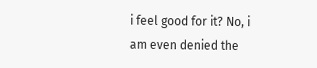i feel good for it? No, i am even denied the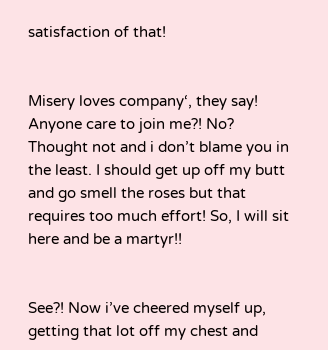satisfaction of that!


Misery loves company‘, they say! Anyone care to join me?! No? Thought not and i don’t blame you in the least. I should get up off my butt and go smell the roses but that requires too much effort! So, I will sit here and be a martyr!!


See?! Now i’ve cheered myself up, getting that lot off my chest and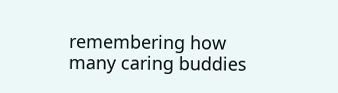remembering how many caring buddies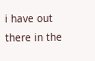i have out there in the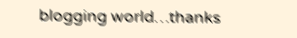blogging world…thanks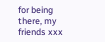for being there, my friends xxx